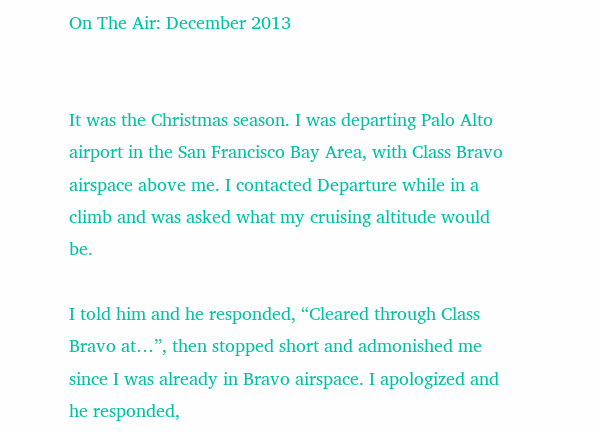On The Air: December 2013


It was the Christmas season. I was departing Palo Alto airport in the San Francisco Bay Area, with Class Bravo airspace above me. I contacted Departure while in a climb and was asked what my cruising altitude would be.

I told him and he responded, “Cleared through Class Bravo at…”, then stopped short and admonished me since I was already in Bravo airspace. I apologized and he responded,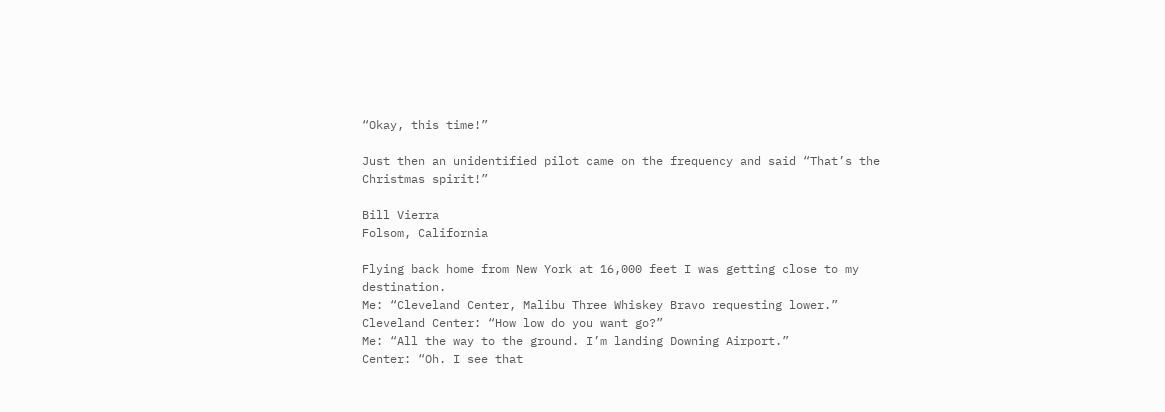“Okay, this time!”

Just then an unidentified pilot came on the frequency and said “That’s the Christmas spirit!”

Bill Vierra
Folsom, California

Flying back home from New York at 16,000 feet I was getting close to my destination.
Me: “Cleveland Center, Malibu Three Whiskey Bravo requesting lower.”
Cleveland Center: “How low do you want go?”
Me: “All the way to the ground. I’m landing Downing Airport.”
Center: “Oh. I see that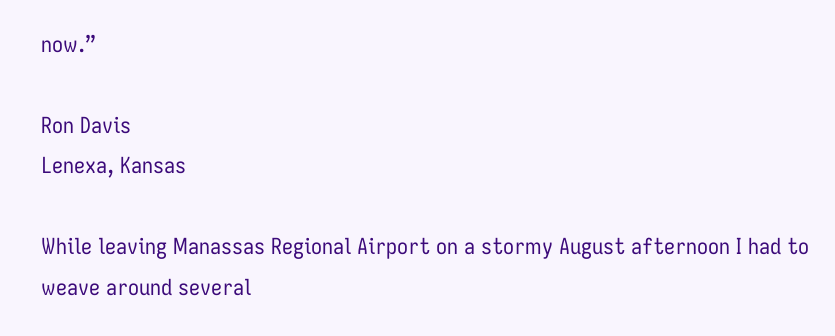now.”

Ron Davis
Lenexa, Kansas

While leaving Manassas Regional Airport on a stormy August afternoon I had to weave around several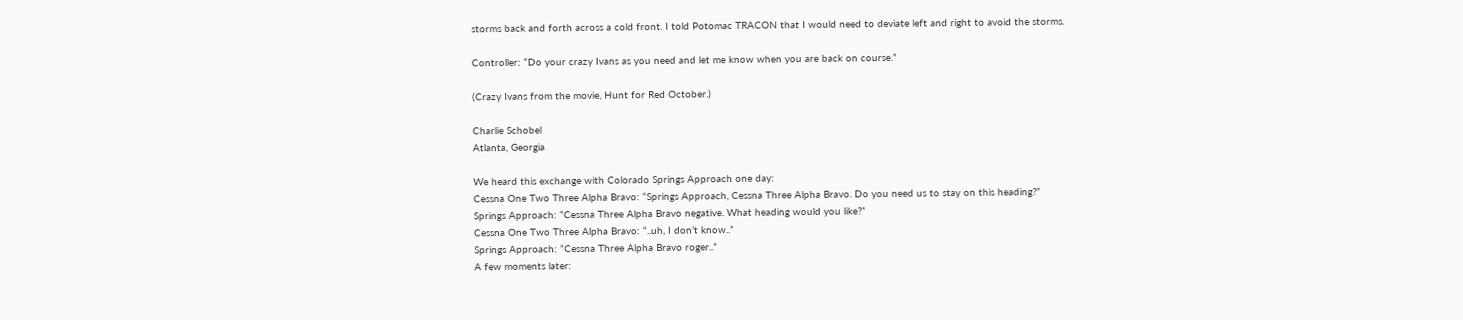storms back and forth across a cold front. I told Potomac TRACON that I would need to deviate left and right to avoid the storms.

Controller: “Do your crazy Ivans as you need and let me know when you are back on course.”

(Crazy Ivans from the movie, Hunt for Red October.)

Charlie Schobel
Atlanta, Georgia

We heard this exchange with Colorado Springs Approach one day:
Cessna One Two Three Alpha Bravo: “Springs Approach, Cessna Three Alpha Bravo. Do you need us to stay on this heading?”
Springs Approach: “Cessna Three Alpha Bravo negative. What heading would you like?”
Cessna One Two Three Alpha Bravo: “..uh, I don’t know..”
Springs Approach: “Cessna Three Alpha Bravo roger..”
A few moments later: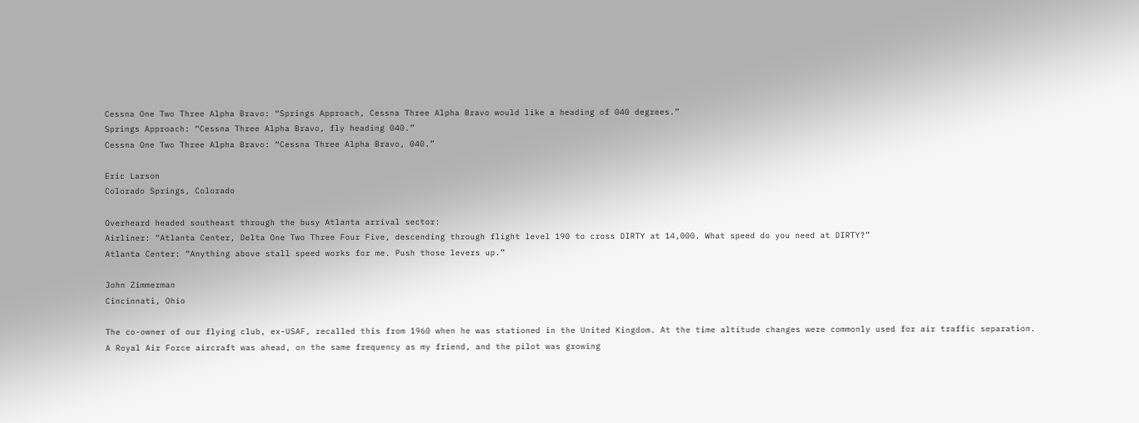Cessna One Two Three Alpha Bravo: “Springs Approach, Cessna Three Alpha Bravo would like a heading of 040 degrees.”
Springs Approach: “Cessna Three Alpha Bravo, fly heading 040.”
Cessna One Two Three Alpha Bravo: “Cessna Three Alpha Bravo, 040.”

Eric Larson
Colorado Springs, Colorado

Overheard headed southeast through the busy Atlanta arrival sector:
Airliner: “Atlanta Center, Delta One Two Three Four Five, descending through flight level 190 to cross DIRTY at 14,000. What speed do you need at DIRTY?”
Atlanta Center: “Anything above stall speed works for me. Push those levers up.”

John Zimmerman
Cincinnati, Ohio

The co-owner of our flying club, ex-USAF, recalled this from 1960 when he was stationed in the United Kingdom. At the time altitude changes were commonly used for air traffic separation. A Royal Air Force aircraft was ahead, on the same frequency as my friend, and the pilot was growing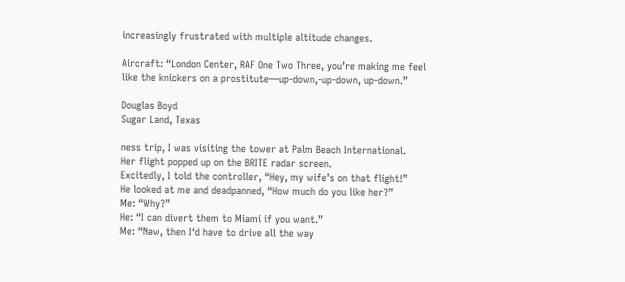increasingly frustrated with multiple altitude changes.

Aircraft: “London Center, RAF One Two Three, you’re making me feel like the knickers on a prostitute—up-down,-up-down, up-down.”

Douglas Boyd
Sugar Land, Texas

ness trip, I was visiting the tower at Palm Beach International.
Her flight popped up on the BRITE radar screen.
Excitedly, I told the controller, “Hey, my wife’s on that flight!”
He looked at me and deadpanned, “How much do you like her?”
Me: “Why?”
He: “I can divert them to Miami if you want.”
Me: “Naw, then I‘d have to drive all the way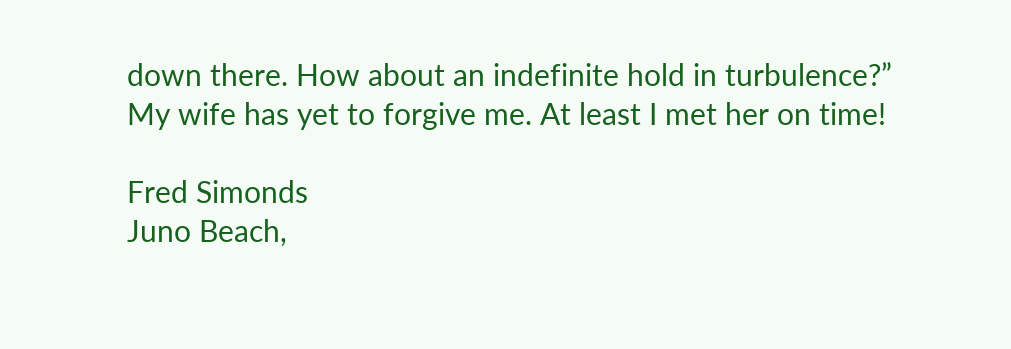down there. How about an indefinite hold in turbulence?”
My wife has yet to forgive me. At least I met her on time!

Fred Simonds
Juno Beach,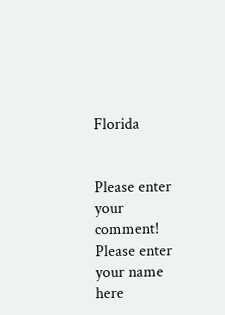Florida


Please enter your comment!
Please enter your name here